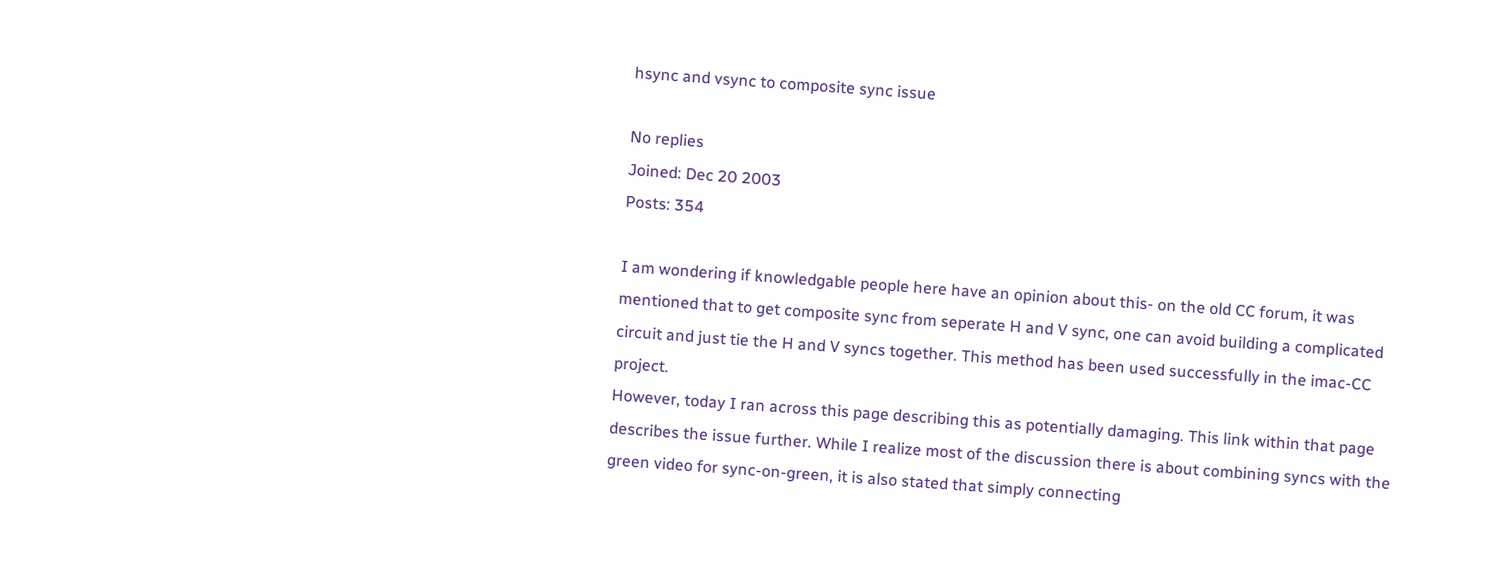hsync and vsync to composite sync issue

No replies
Joined: Dec 20 2003
Posts: 354

I am wondering if knowledgable people here have an opinion about this- on the old CC forum, it was mentioned that to get composite sync from seperate H and V sync, one can avoid building a complicated circuit and just tie the H and V syncs together. This method has been used successfully in the imac-CC project.
However, today I ran across this page describing this as potentially damaging. This link within that page describes the issue further. While I realize most of the discussion there is about combining syncs with the green video for sync-on-green, it is also stated that simply connecting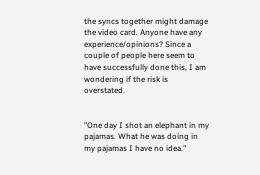the syncs together might damage the video card. Anyone have any experience/opinions? Since a couple of people here seem to have successfully done this, I am wondering if the risk is overstated.


"One day I shot an elephant in my pajamas. What he was doing in my pajamas I have no idea."